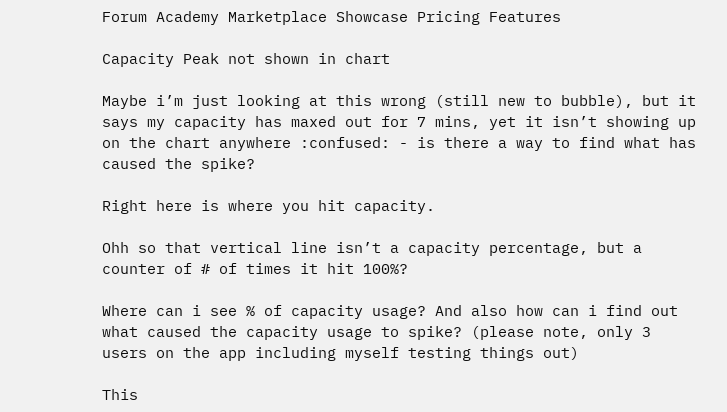Forum Academy Marketplace Showcase Pricing Features

Capacity Peak not shown in chart

Maybe i’m just looking at this wrong (still new to bubble), but it says my capacity has maxed out for 7 mins, yet it isn’t showing up on the chart anywhere :confused: - is there a way to find what has caused the spike?

Right here is where you hit capacity.

Ohh so that vertical line isn’t a capacity percentage, but a counter of # of times it hit 100%?

Where can i see % of capacity usage? And also how can i find out what caused the capacity usage to spike? (please note, only 3 users on the app including myself testing things out)

This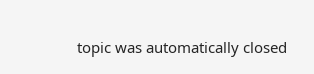topic was automatically closed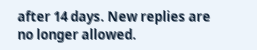after 14 days. New replies are no longer allowed.